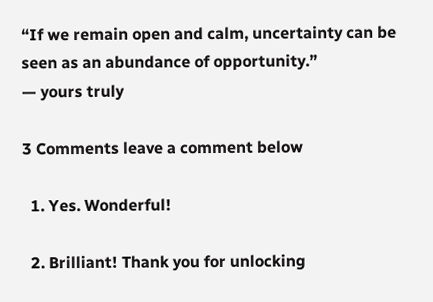“If we remain open and calm, uncertainty can be seen as an abundance of opportunity.”
— yours truly

3 Comments leave a comment below

  1. Yes. Wonderful!

  2. Brilliant! Thank you for unlocking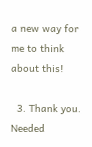a new way for me to think about this!

  3. Thank you. Needed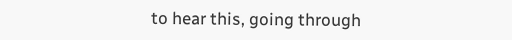to hear this, going through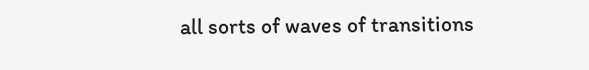all sorts of waves of transitions